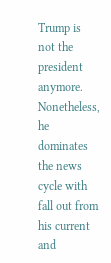Trump is not the president anymore. Nonetheless, he dominates the news cycle with fall out from his current and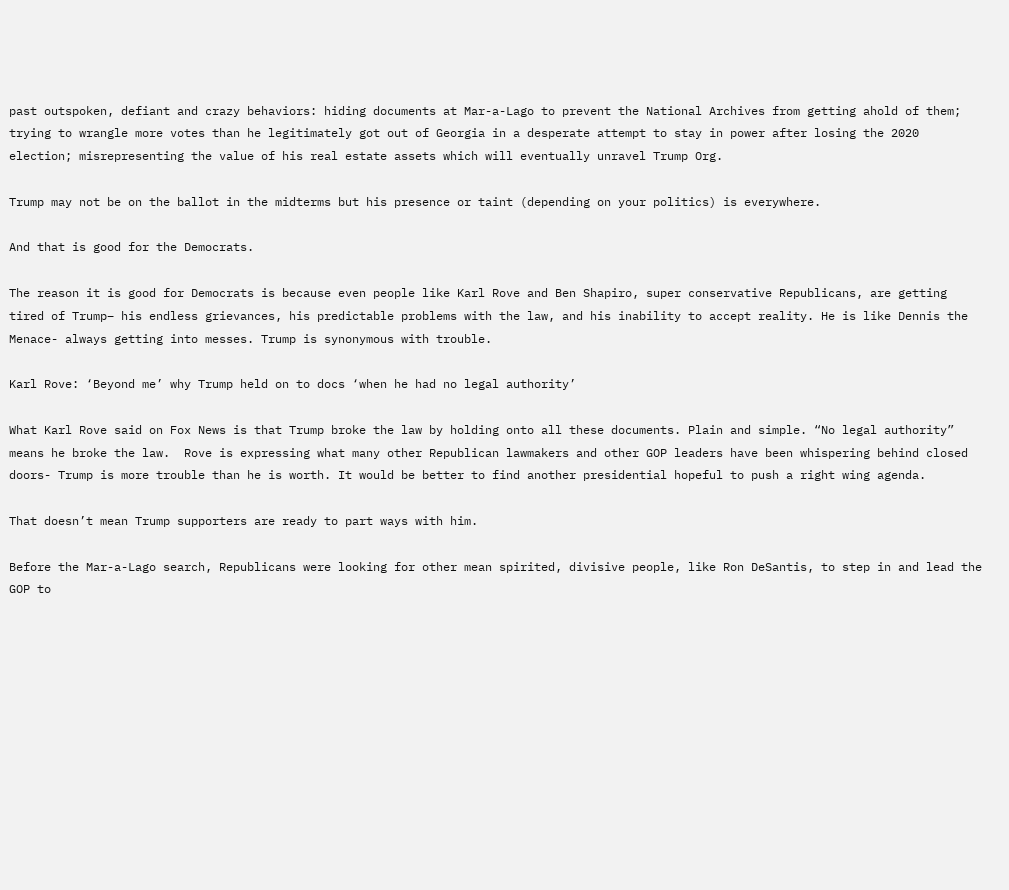past outspoken, defiant and crazy behaviors: hiding documents at Mar-a-Lago to prevent the National Archives from getting ahold of them; trying to wrangle more votes than he legitimately got out of Georgia in a desperate attempt to stay in power after losing the 2020 election; misrepresenting the value of his real estate assets which will eventually unravel Trump Org.

Trump may not be on the ballot in the midterms but his presence or taint (depending on your politics) is everywhere.

And that is good for the Democrats.

The reason it is good for Democrats is because even people like Karl Rove and Ben Shapiro, super conservative Republicans, are getting tired of Trump– his endless grievances, his predictable problems with the law, and his inability to accept reality. He is like Dennis the Menace- always getting into messes. Trump is synonymous with trouble.

Karl Rove: ‘Beyond me’ why Trump held on to docs ‘when he had no legal authority’

What Karl Rove said on Fox News is that Trump broke the law by holding onto all these documents. Plain and simple. “No legal authority” means he broke the law.  Rove is expressing what many other Republican lawmakers and other GOP leaders have been whispering behind closed doors- Trump is more trouble than he is worth. It would be better to find another presidential hopeful to push a right wing agenda.

That doesn’t mean Trump supporters are ready to part ways with him.

Before the Mar-a-Lago search, Republicans were looking for other mean spirited, divisive people, like Ron DeSantis, to step in and lead the GOP to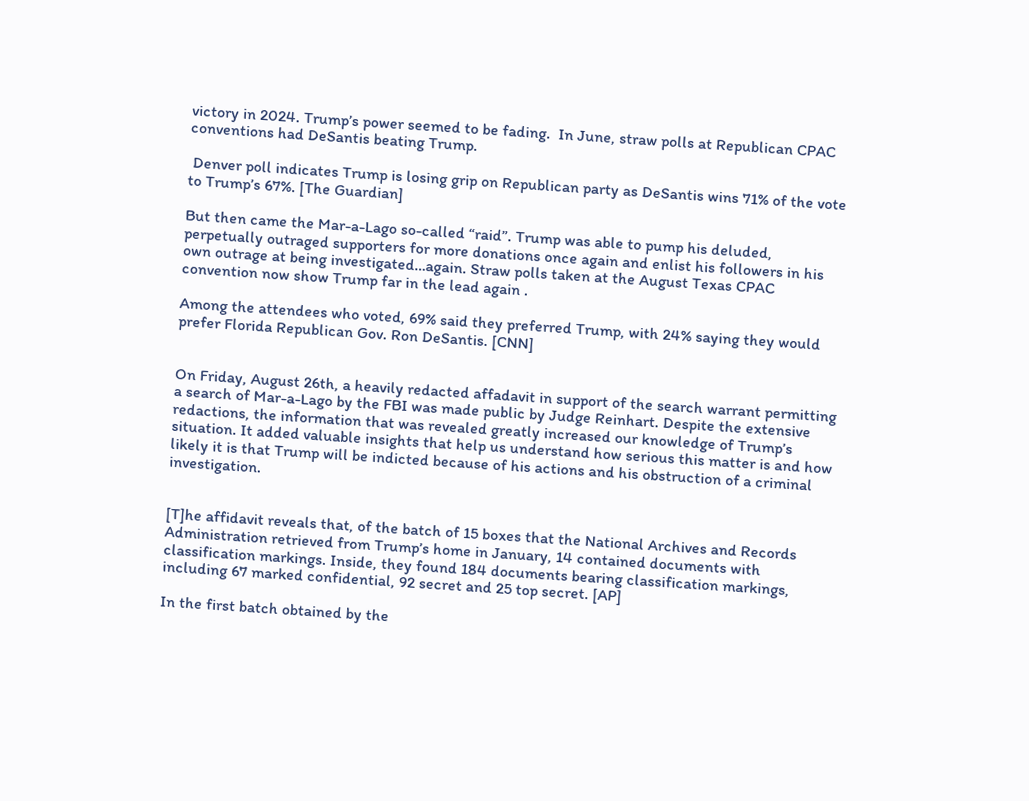victory in 2024. Trump’s power seemed to be fading.  In June, straw polls at Republican CPAC conventions had DeSantis beating Trump.

 Denver poll indicates Trump is losing grip on Republican party as DeSantis wins 71% of the vote to Trump’s 67%. [The Guardian]

But then came the Mar-a-Lago so-called “raid”. Trump was able to pump his deluded, perpetually outraged supporters for more donations once again and enlist his followers in his own outrage at being investigated…again. Straw polls taken at the August Texas CPAC convention now show Trump far in the lead again .

Among the attendees who voted, 69% said they preferred Trump, with 24% saying they would prefer Florida Republican Gov. Ron DeSantis. [CNN]


On Friday, August 26th, a heavily redacted affadavit in support of the search warrant permitting a search of Mar-a-Lago by the FBI was made public by Judge Reinhart. Despite the extensive redactions, the information that was revealed greatly increased our knowledge of Trump’s situation. It added valuable insights that help us understand how serious this matter is and how likely it is that Trump will be indicted because of his actions and his obstruction of a criminal investigation.


[T]he affidavit reveals that, of the batch of 15 boxes that the National Archives and Records Administration retrieved from Trump’s home in January, 14 contained documents with classification markings. Inside, they found 184 documents bearing classification markings, including 67 marked confidential, 92 secret and 25 top secret. [AP]

In the first batch obtained by the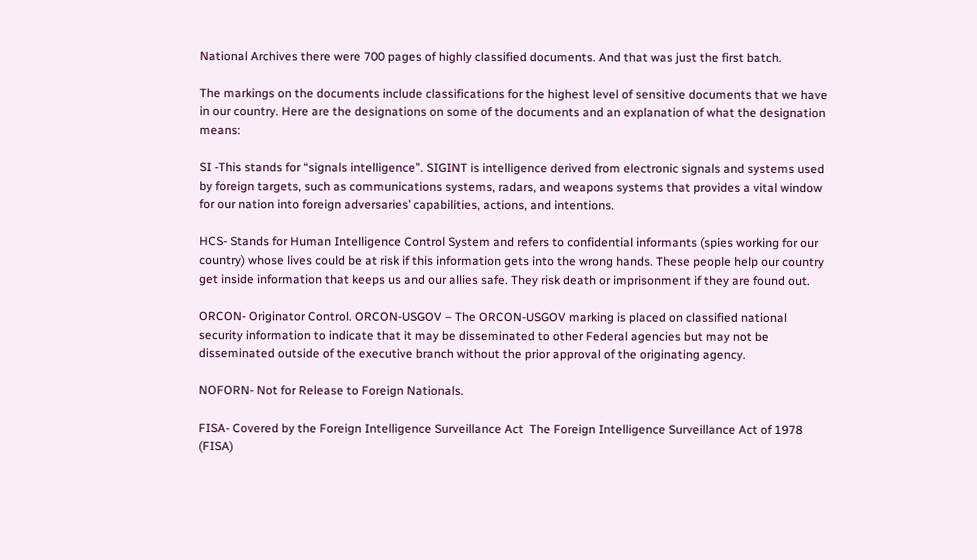National Archives there were 700 pages of highly classified documents. And that was just the first batch.

The markings on the documents include classifications for the highest level of sensitive documents that we have in our country. Here are the designations on some of the documents and an explanation of what the designation means:

SI -This stands for “signals intelligence”. SIGINT is intelligence derived from electronic signals and systems used by foreign targets, such as communications systems, radars, and weapons systems that provides a vital window for our nation into foreign adversaries’ capabilities, actions, and intentions.

HCS- Stands for Human Intelligence Control System and refers to confidential informants (spies working for our country) whose lives could be at risk if this information gets into the wrong hands. These people help our country get inside information that keeps us and our allies safe. They risk death or imprisonment if they are found out.

ORCON- Originator Control. ORCON-USGOV – The ORCON-USGOV marking is placed on classified national security information to indicate that it may be disseminated to other Federal agencies but may not be disseminated outside of the executive branch without the prior approval of the originating agency.

NOFORN- Not for Release to Foreign Nationals.

FISA- Covered by the Foreign Intelligence Surveillance Act  The Foreign Intelligence Surveillance Act of 1978 (FISA)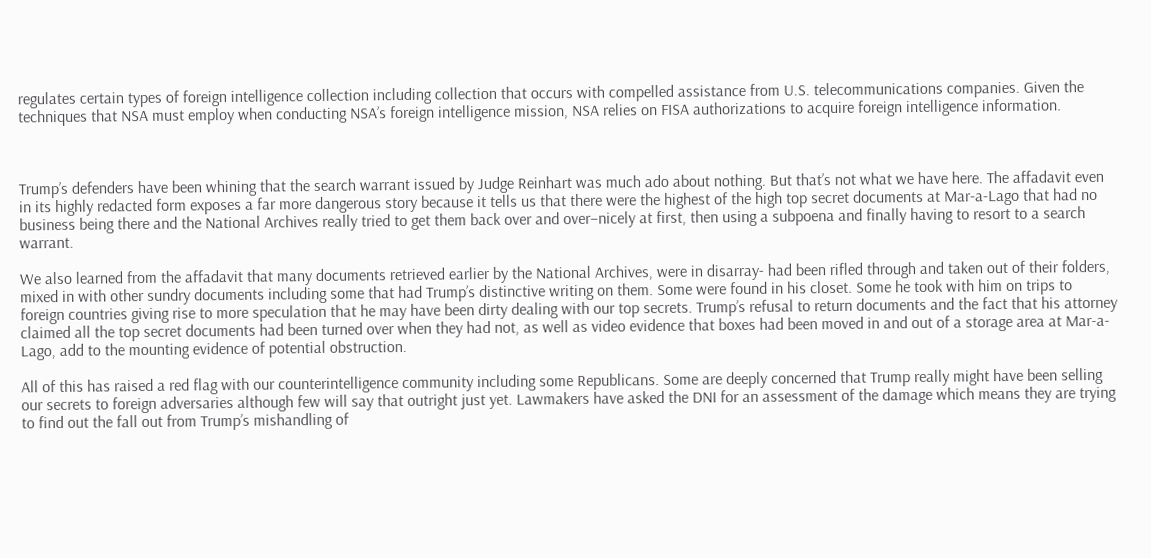regulates certain types of foreign intelligence collection including collection that occurs with compelled assistance from U.S. telecommunications companies. Given the techniques that NSA must employ when conducting NSA’s foreign intelligence mission, NSA relies on FISA authorizations to acquire foreign intelligence information.



Trump’s defenders have been whining that the search warrant issued by Judge Reinhart was much ado about nothing. But that’s not what we have here. The affadavit even in its highly redacted form exposes a far more dangerous story because it tells us that there were the highest of the high top secret documents at Mar-a-Lago that had no business being there and the National Archives really tried to get them back over and over–nicely at first, then using a subpoena and finally having to resort to a search warrant.

We also learned from the affadavit that many documents retrieved earlier by the National Archives, were in disarray- had been rifled through and taken out of their folders, mixed in with other sundry documents including some that had Trump’s distinctive writing on them. Some were found in his closet. Some he took with him on trips to foreign countries giving rise to more speculation that he may have been dirty dealing with our top secrets. Trump’s refusal to return documents and the fact that his attorney claimed all the top secret documents had been turned over when they had not, as well as video evidence that boxes had been moved in and out of a storage area at Mar-a-Lago, add to the mounting evidence of potential obstruction.

All of this has raised a red flag with our counterintelligence community including some Republicans. Some are deeply concerned that Trump really might have been selling our secrets to foreign adversaries although few will say that outright just yet. Lawmakers have asked the DNI for an assessment of the damage which means they are trying to find out the fall out from Trump’s mishandling of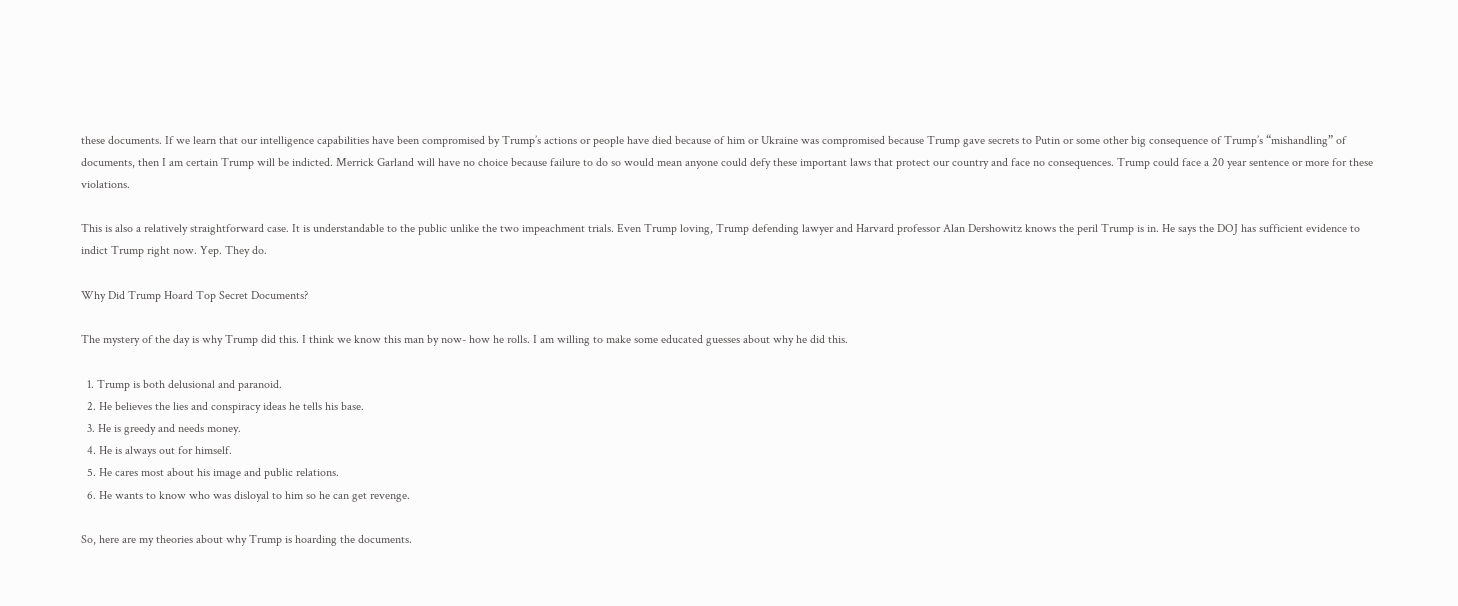these documents. If we learn that our intelligence capabilities have been compromised by Trump’s actions or people have died because of him or Ukraine was compromised because Trump gave secrets to Putin or some other big consequence of Trump’s “mishandling” of documents, then I am certain Trump will be indicted. Merrick Garland will have no choice because failure to do so would mean anyone could defy these important laws that protect our country and face no consequences. Trump could face a 20 year sentence or more for these violations.

This is also a relatively straightforward case. It is understandable to the public unlike the two impeachment trials. Even Trump loving, Trump defending lawyer and Harvard professor Alan Dershowitz knows the peril Trump is in. He says the DOJ has sufficient evidence to indict Trump right now. Yep. They do.

Why Did Trump Hoard Top Secret Documents?

The mystery of the day is why Trump did this. I think we know this man by now- how he rolls. I am willing to make some educated guesses about why he did this.

  1. Trump is both delusional and paranoid.
  2. He believes the lies and conspiracy ideas he tells his base.
  3. He is greedy and needs money.
  4. He is always out for himself.
  5. He cares most about his image and public relations.
  6. He wants to know who was disloyal to him so he can get revenge.

So, here are my theories about why Trump is hoarding the documents.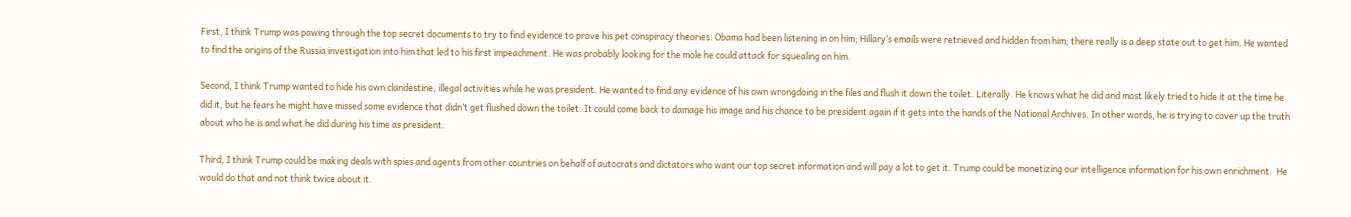First, I think Trump was pawing through the top secret documents to try to find evidence to prove his pet conspiracy theories: Obama had been listening in on him; Hillary’s emails were retrieved and hidden from him; there really is a deep state out to get him. He wanted to find the origins of the Russia investigation into him that led to his first impeachment. He was probably looking for the mole he could attack for squealing on him.

Second, I think Trump wanted to hide his own clandestine, illegal activities while he was president. He wanted to find any evidence of his own wrongdoing in the files and flush it down the toilet. Literally. He knows what he did and most likely tried to hide it at the time he did it, but he fears he might have missed some evidence that didn’t get flushed down the toilet. It could come back to damage his image and his chance to be president again if it gets into the hands of the National Archives. In other words, he is trying to cover up the truth about who he is and what he did during his time as president.

Third, I think Trump could be making deals with spies and agents from other countries on behalf of autocrats and dictators who want our top secret information and will pay a lot to get it. Trump could be monetizing our intelligence information for his own enrichment.  He would do that and not think twice about it.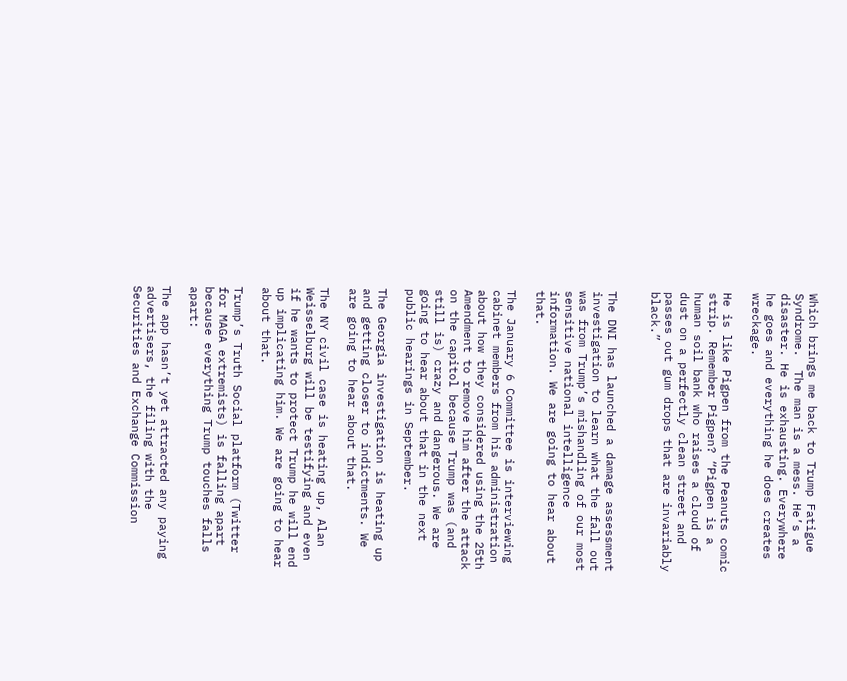Which brings me back to Trump Fatigue Syndrome.  The man is a mess. He’s a disaster. He is exhausting. Everywhere he goes and everything he does creates wreckage.

He is like Pigpen from the Peanuts comic strip. Remember Pigpen? “Pigpen is a human soil bank who raises a cloud of dust on a perfectly clean street and passes out gum drops that are invariably black.”


The DNI has launched a damage assessment investigation to learn what the fall out was from Trump’s mishandling of our most sensitive national intelligence information. We are going to hear about that.

The January 6 Committee is interviewing cabinet members from his administration about how they considered using the 25th Amendment to remove him after the attack on the capitol because Trump was (and still is) crazy and dangerous. We are going to hear about that in the next public hearings in September.

The Georgia investigation is heating up and getting closer to indictments. We are going to hear about that.

The NY civil case is heating up, Alan Weisselburg will be testifying and even if he wants to protect Trump he will end up implicating him. We are going to hear about that.

Trump’s Truth Social platform (Twitter for MAGA extremists) is falling apart because everything Trump touches falls apart:

The app hasn’t yet attracted any paying advertisers, the filing with the Securities and Exchange Commission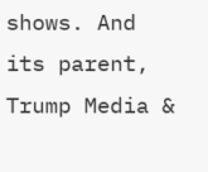shows. And its parent, Trump Media &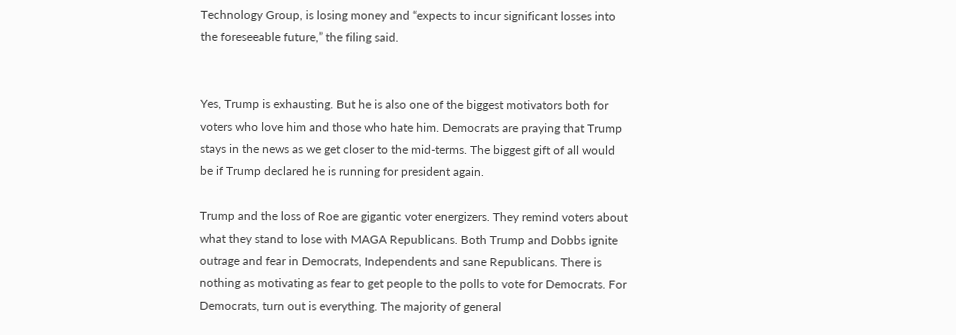Technology Group, is losing money and “expects to incur significant losses into the foreseeable future,” the filing said.


Yes, Trump is exhausting. But he is also one of the biggest motivators both for voters who love him and those who hate him. Democrats are praying that Trump stays in the news as we get closer to the mid-terms. The biggest gift of all would be if Trump declared he is running for president again.

Trump and the loss of Roe are gigantic voter energizers. They remind voters about what they stand to lose with MAGA Republicans. Both Trump and Dobbs ignite outrage and fear in Democrats, Independents and sane Republicans. There is nothing as motivating as fear to get people to the polls to vote for Democrats. For Democrats, turn out is everything. The majority of general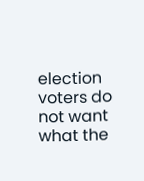election voters do not want what the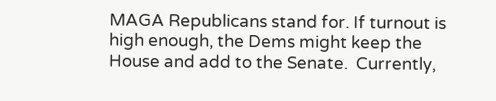MAGA Republicans stand for. If turnout is high enough, the Dems might keep the House and add to the Senate.  Currently,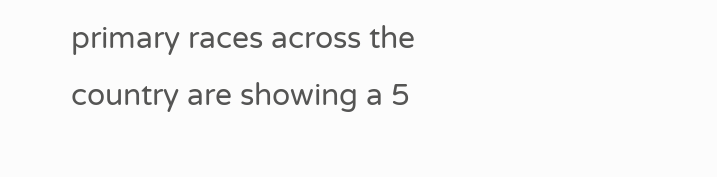primary races across the country are showing a 5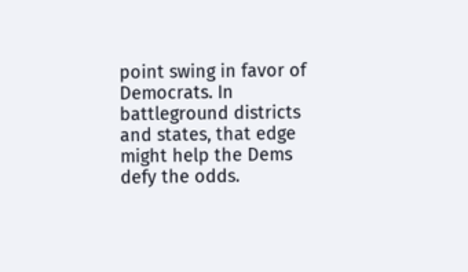point swing in favor of Democrats. In battleground districts and states, that edge might help the Dems defy the odds.